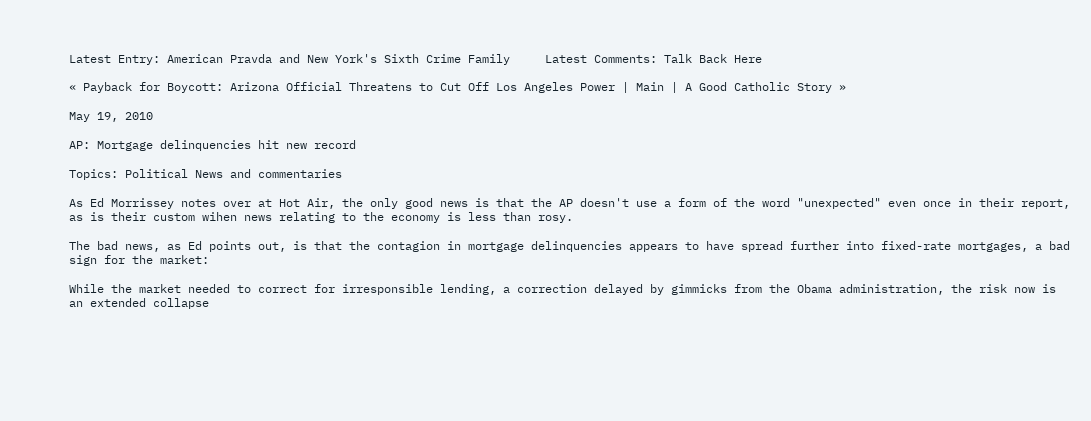Latest Entry: American Pravda and New York's Sixth Crime Family     Latest Comments: Talk Back Here

« Payback for Boycott: Arizona Official Threatens to Cut Off Los Angeles Power | Main | A Good Catholic Story »

May 19, 2010

AP: Mortgage delinquencies hit new record

Topics: Political News and commentaries

As Ed Morrissey notes over at Hot Air, the only good news is that the AP doesn't use a form of the word "unexpected" even once in their report, as is their custom wihen news relating to the economy is less than rosy.

The bad news, as Ed points out, is that the contagion in mortgage delinquencies appears to have spread further into fixed-rate mortgages, a bad sign for the market:

While the market needed to correct for irresponsible lending, a correction delayed by gimmicks from the Obama administration, the risk now is an extended collapse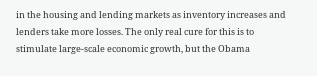in the housing and lending markets as inventory increases and lenders take more losses. The only real cure for this is to stimulate large-scale economic growth, but the Obama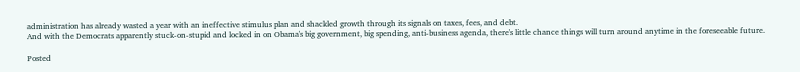administration has already wasted a year with an ineffective stimulus plan and shackled growth through its signals on taxes, fees, and debt.
And with the Democrats apparently stuck-on-stupid and locked in on Obama's big government, big spending, anti-business agenda, there's little chance things will turn around anytime in the foreseeable future.

Posted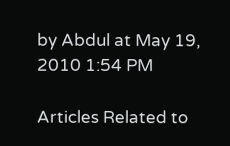by Abdul at May 19, 2010 1:54 PM

Articles Related to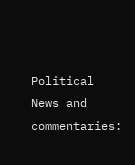Political News and commentaries: